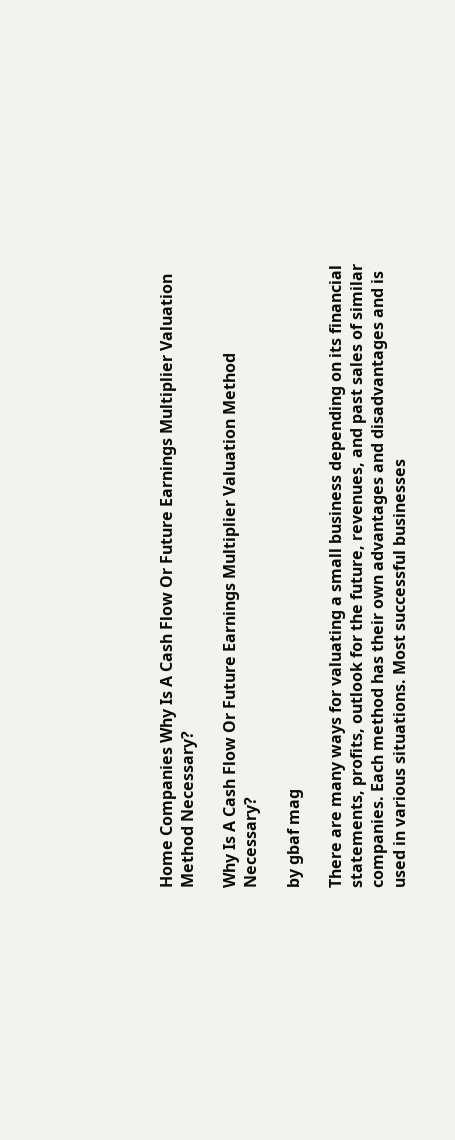Home Companies Why Is A Cash Flow Or Future Earnings Multiplier Valuation Method Necessary?

Why Is A Cash Flow Or Future Earnings Multiplier Valuation Method Necessary?

by gbaf mag

There are many ways for valuating a small business depending on its financial statements, profits, outlook for the future, revenues, and past sales of similar companies. Each method has their own advantages and disadvantages and is used in various situations. Most successful businesses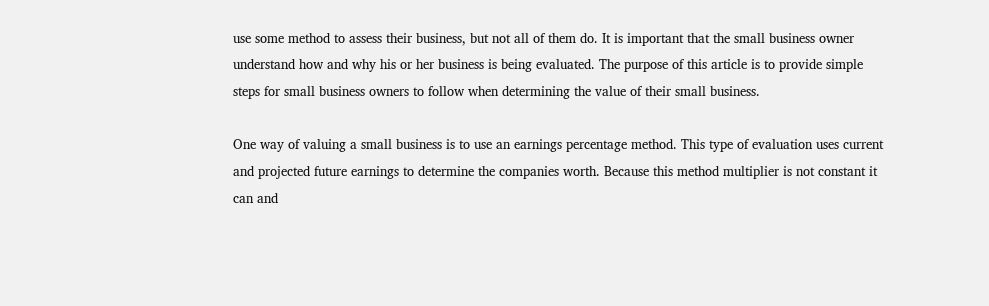use some method to assess their business, but not all of them do. It is important that the small business owner understand how and why his or her business is being evaluated. The purpose of this article is to provide simple steps for small business owners to follow when determining the value of their small business.

One way of valuing a small business is to use an earnings percentage method. This type of evaluation uses current and projected future earnings to determine the companies worth. Because this method multiplier is not constant it can and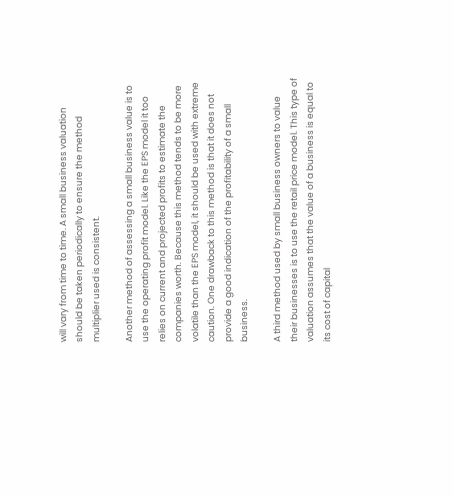will vary from time to time. A small business valuation should be taken periodically to ensure the method multiplier used is consistent.

Another method of assessing a small business value is to use the operating profit model. Like the EPS model it too relies on current and projected profits to estimate the companies worth. Because this method tends to be more volatile than the EPS model, it should be used with extreme caution. One drawback to this method is that it does not provide a good indication of the profitability of a small business.

A third method used by small business owners to value their businesses is to use the retail price model. This type of valuation assumes that the value of a business is equal to its cost of capital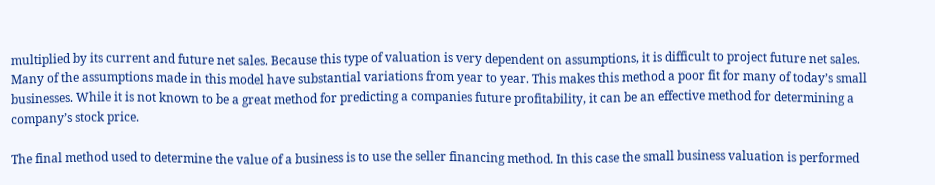multiplied by its current and future net sales. Because this type of valuation is very dependent on assumptions, it is difficult to project future net sales. Many of the assumptions made in this model have substantial variations from year to year. This makes this method a poor fit for many of today’s small businesses. While it is not known to be a great method for predicting a companies future profitability, it can be an effective method for determining a company’s stock price.

The final method used to determine the value of a business is to use the seller financing method. In this case the small business valuation is performed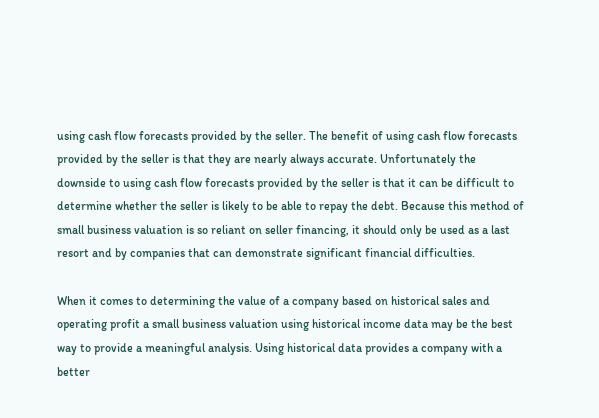using cash flow forecasts provided by the seller. The benefit of using cash flow forecasts provided by the seller is that they are nearly always accurate. Unfortunately the downside to using cash flow forecasts provided by the seller is that it can be difficult to determine whether the seller is likely to be able to repay the debt. Because this method of small business valuation is so reliant on seller financing, it should only be used as a last resort and by companies that can demonstrate significant financial difficulties.

When it comes to determining the value of a company based on historical sales and operating profit a small business valuation using historical income data may be the best way to provide a meaningful analysis. Using historical data provides a company with a better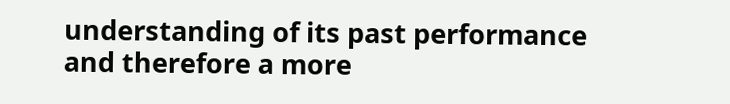understanding of its past performance and therefore a more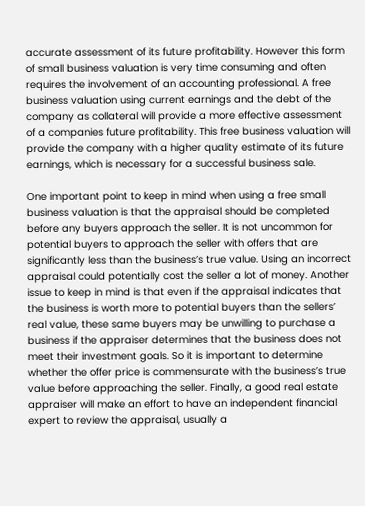accurate assessment of its future profitability. However this form of small business valuation is very time consuming and often requires the involvement of an accounting professional. A free business valuation using current earnings and the debt of the company as collateral will provide a more effective assessment of a companies future profitability. This free business valuation will provide the company with a higher quality estimate of its future earnings, which is necessary for a successful business sale.

One important point to keep in mind when using a free small business valuation is that the appraisal should be completed before any buyers approach the seller. It is not uncommon for potential buyers to approach the seller with offers that are significantly less than the business’s true value. Using an incorrect appraisal could potentially cost the seller a lot of money. Another issue to keep in mind is that even if the appraisal indicates that the business is worth more to potential buyers than the sellers’ real value, these same buyers may be unwilling to purchase a business if the appraiser determines that the business does not meet their investment goals. So it is important to determine whether the offer price is commensurate with the business’s true value before approaching the seller. Finally, a good real estate appraiser will make an effort to have an independent financial expert to review the appraisal, usually a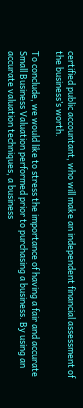certified public accountant, who will make an independent financial assessment of the business’s worth.

To conclude, we would like to stress the importance of having a fair and accurate Small Business Valuation performed prior to purchasing a business. By using an accurate valuation techniques, a business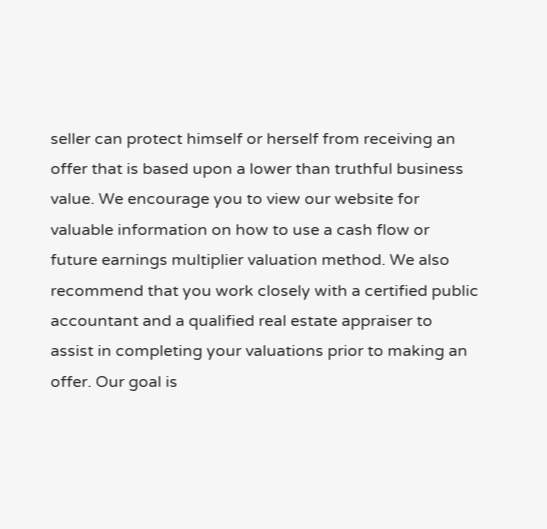seller can protect himself or herself from receiving an offer that is based upon a lower than truthful business value. We encourage you to view our website for valuable information on how to use a cash flow or future earnings multiplier valuation method. We also recommend that you work closely with a certified public accountant and a qualified real estate appraiser to assist in completing your valuations prior to making an offer. Our goal is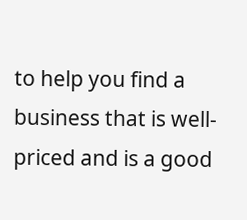to help you find a business that is well-priced and is a good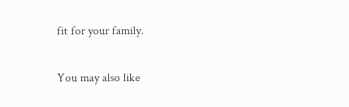fit for your family.

You may also like